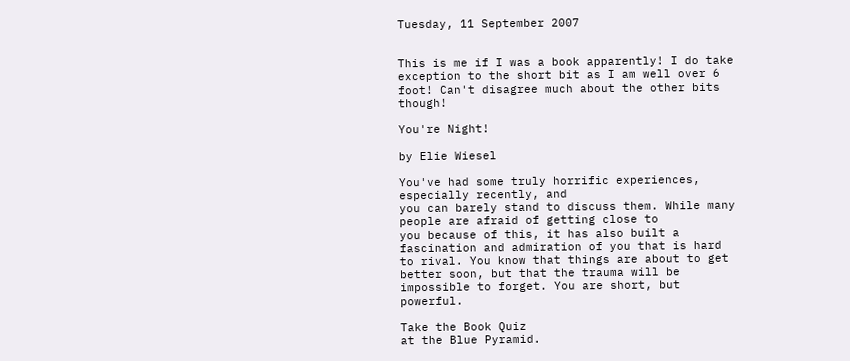Tuesday, 11 September 2007


This is me if I was a book apparently! I do take exception to the short bit as I am well over 6 foot! Can't disagree much about the other bits though!

You're Night!

by Elie Wiesel

You've had some truly horrific experiences, especially recently, and
you can barely stand to discuss them. While many people are afraid of getting close to
you because of this, it has also built a fascination and admiration of you that is hard
to rival. You know that things are about to get better soon, but that the trauma will be
impossible to forget. You are short, but powerful.

Take the Book Quiz
at the Blue Pyramid.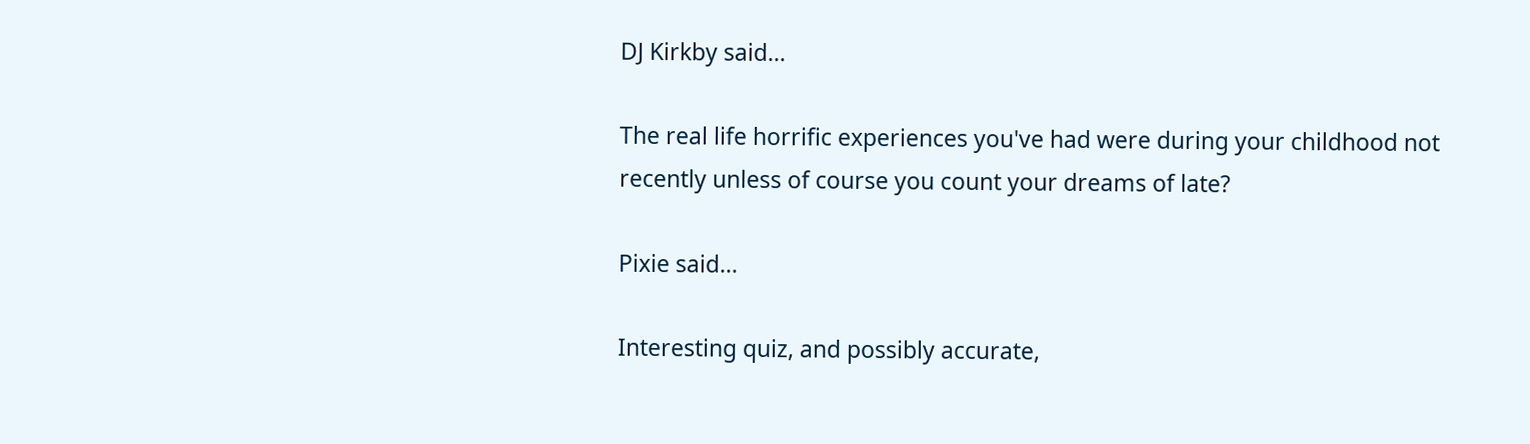DJ Kirkby said...

The real life horrific experiences you've had were during your childhood not recently unless of course you count your dreams of late?

Pixie said...

Interesting quiz, and possibly accurate,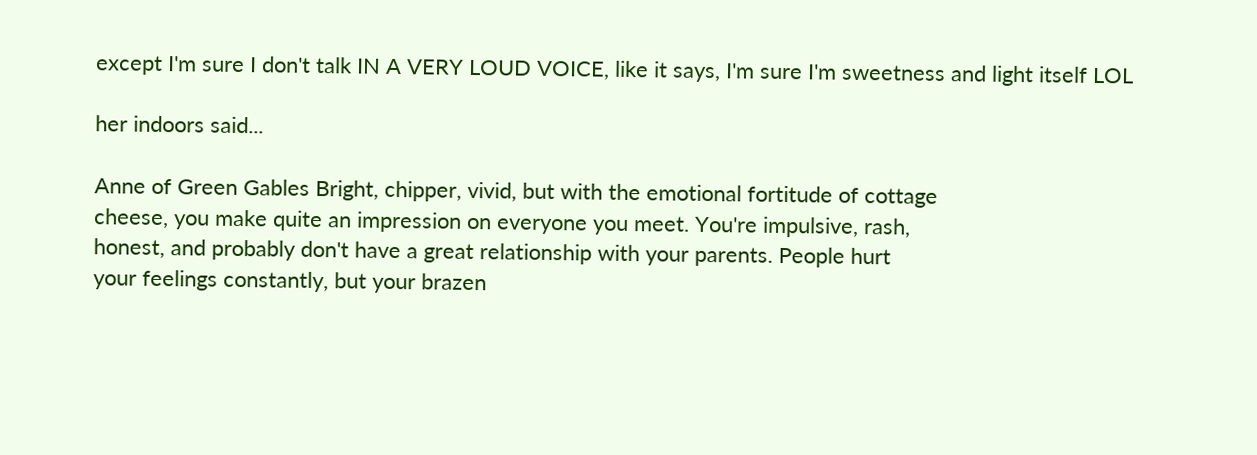except I'm sure I don't talk IN A VERY LOUD VOICE, like it says, I'm sure I'm sweetness and light itself LOL

her indoors said...

Anne of Green Gables Bright, chipper, vivid, but with the emotional fortitude of cottage
cheese, you make quite an impression on everyone you meet. You're impulsive, rash,
honest, and probably don't have a great relationship with your parents. People hurt
your feelings constantly, but your brazen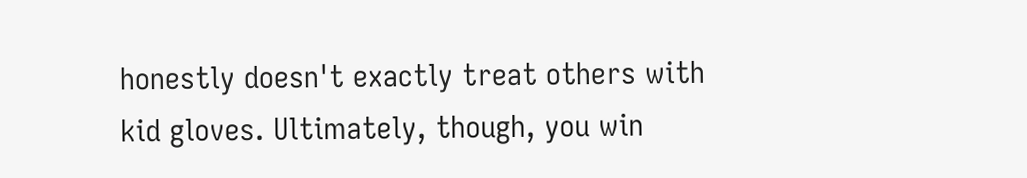honestly doesn't exactly treat others with
kid gloves. Ultimately, though, you win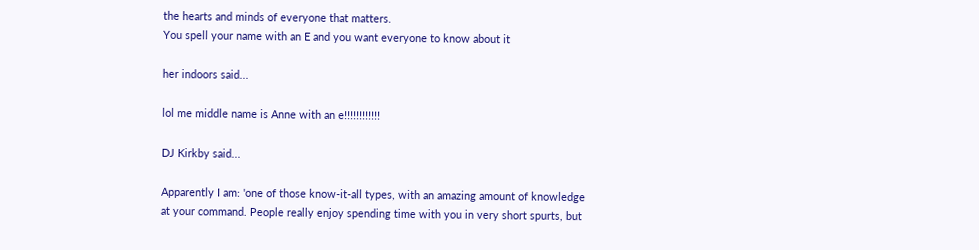the hearts and minds of everyone that matters.
You spell your name with an E and you want everyone to know about it

her indoors said...

lol me middle name is Anne with an e!!!!!!!!!!!!

DJ Kirkby said...

Apparently I am: 'one of those know-it-all types, with an amazing amount of knowledge at your command. People really enjoy spending time with you in very short spurts, but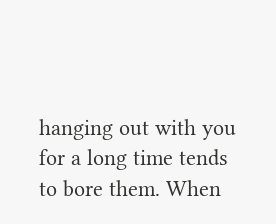hanging out with you for a long time tends to bore them. When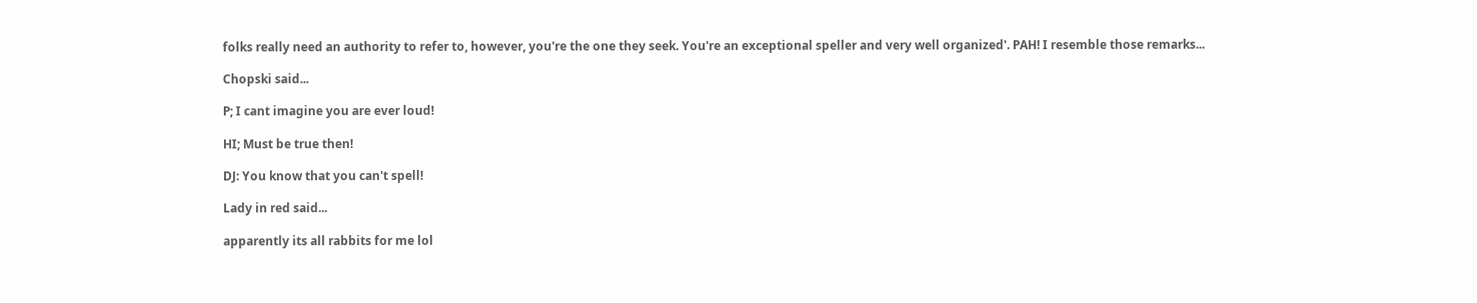folks really need an authority to refer to, however, you're the one they seek. You're an exceptional speller and very well organized'. PAH! I resemble those remarks...

Chopski said...

P; I cant imagine you are ever loud!

HI; Must be true then!

DJ: You know that you can't spell!

Lady in red said...

apparently its all rabbits for me lol